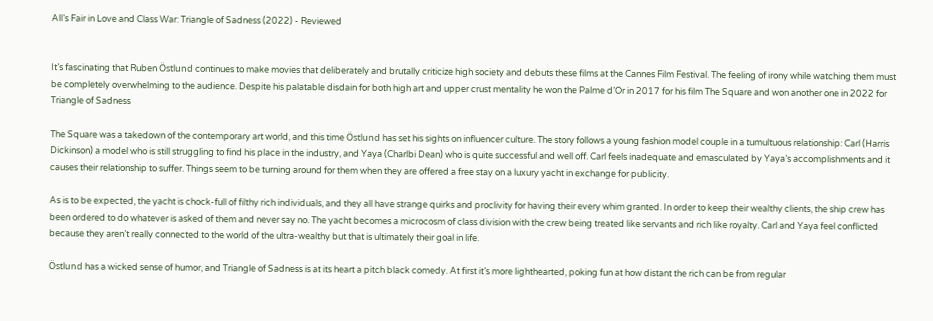All’s Fair in Love and Class War: Triangle of Sadness (2022) - Reviewed


It’s fascinating that Ruben Östlund continues to make movies that deliberately and brutally criticize high society and debuts these films at the Cannes Film Festival. The feeling of irony while watching them must be completely overwhelming to the audience. Despite his palatable disdain for both high art and upper crust mentality he won the Palme d’Or in 2017 for his film The Square and won another one in 2022 for Triangle of Sadness

The Square was a takedown of the contemporary art world, and this time Östlund has set his sights on influencer culture. The story follows a young fashion model couple in a tumultuous relationship: Carl (Harris Dickinson) a model who is still struggling to find his place in the industry, and Yaya (Charlbi Dean) who is quite successful and well off. Carl feels inadequate and emasculated by Yaya’s accomplishments and it causes their relationship to suffer. Things seem to be turning around for them when they are offered a free stay on a luxury yacht in exchange for publicity.

As is to be expected, the yacht is chock-full of filthy rich individuals, and they all have strange quirks and proclivity for having their every whim granted. In order to keep their wealthy clients, the ship crew has been ordered to do whatever is asked of them and never say no. The yacht becomes a microcosm of class division with the crew being treated like servants and rich like royalty. Carl and Yaya feel conflicted because they aren’t really connected to the world of the ultra-wealthy but that is ultimately their goal in life.

Östlund has a wicked sense of humor, and Triangle of Sadness is at its heart a pitch black comedy. At first it’s more lighthearted, poking fun at how distant the rich can be from regular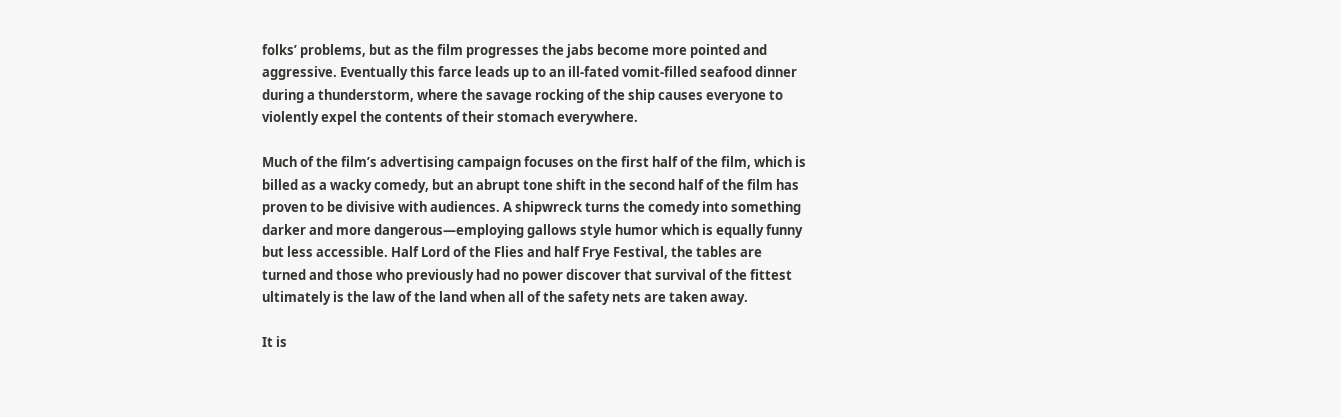folks’ problems, but as the film progresses the jabs become more pointed and aggressive. Eventually this farce leads up to an ill-fated vomit-filled seafood dinner during a thunderstorm, where the savage rocking of the ship causes everyone to violently expel the contents of their stomach everywhere.

Much of the film’s advertising campaign focuses on the first half of the film, which is billed as a wacky comedy, but an abrupt tone shift in the second half of the film has proven to be divisive with audiences. A shipwreck turns the comedy into something darker and more dangerous—employing gallows style humor which is equally funny but less accessible. Half Lord of the Flies and half Frye Festival, the tables are turned and those who previously had no power discover that survival of the fittest ultimately is the law of the land when all of the safety nets are taken away.

It is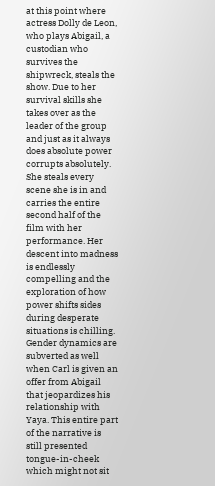at this point where actress Dolly de Leon, who plays Abigail, a custodian who survives the shipwreck, steals the show. Due to her survival skills she takes over as the leader of the group and just as it always does absolute power corrupts absolutely. She steals every scene she is in and carries the entire second half of the film with her performance. Her descent into madness is endlessly compelling and the exploration of how power shifts sides during desperate situations is chilling. Gender dynamics are subverted as well when Carl is given an offer from Abigail that jeopardizes his relationship with Yaya. This entire part of the narrative is still presented tongue-in-cheek which might not sit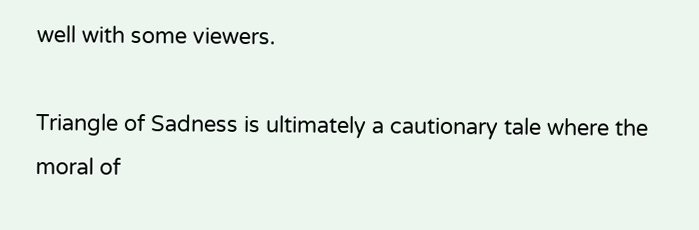well with some viewers.

Triangle of Sadness is ultimately a cautionary tale where the moral of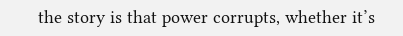the story is that power corrupts, whether it’s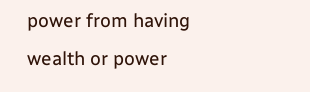power from having wealth or power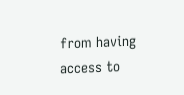from having access to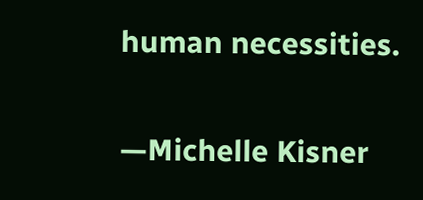human necessities.

—Michelle Kisner